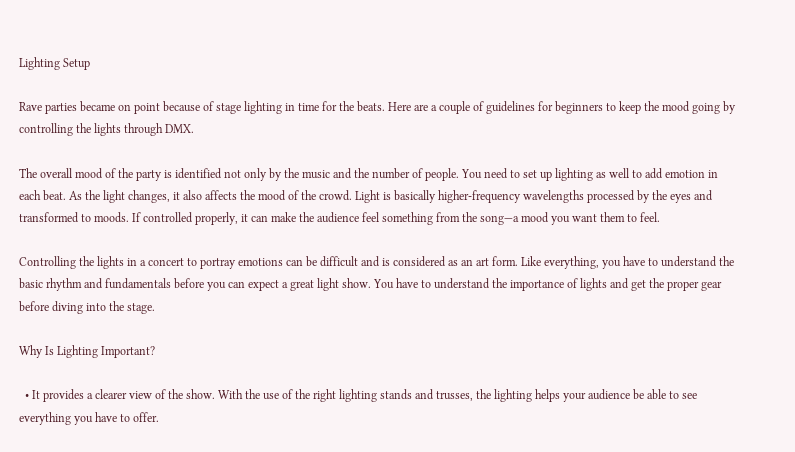Lighting Setup

Rave parties became on point because of stage lighting in time for the beats. Here are a couple of guidelines for beginners to keep the mood going by controlling the lights through DMX.

The overall mood of the party is identified not only by the music and the number of people. You need to set up lighting as well to add emotion in each beat. As the light changes, it also affects the mood of the crowd. Light is basically higher-frequency wavelengths processed by the eyes and transformed to moods. If controlled properly, it can make the audience feel something from the song—a mood you want them to feel.

Controlling the lights in a concert to portray emotions can be difficult and is considered as an art form. Like everything, you have to understand the basic rhythm and fundamentals before you can expect a great light show. You have to understand the importance of lights and get the proper gear before diving into the stage.

Why Is Lighting Important?

  • It provides a clearer view of the show. With the use of the right lighting stands and trusses, the lighting helps your audience be able to see everything you have to offer.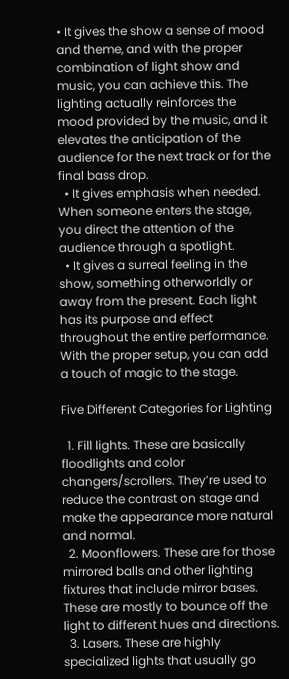• It gives the show a sense of mood and theme, and with the proper combination of light show and music, you can achieve this. The lighting actually reinforces the mood provided by the music, and it elevates the anticipation of the audience for the next track or for the final bass drop.
  • It gives emphasis when needed. When someone enters the stage, you direct the attention of the audience through a spotlight.
  • It gives a surreal feeling in the show, something otherworldly or away from the present. Each light has its purpose and effect throughout the entire performance. With the proper setup, you can add a touch of magic to the stage.

Five Different Categories for Lighting

  1. Fill lights. These are basically floodlights and color changers/scrollers. They’re used to reduce the contrast on stage and make the appearance more natural and normal.
  2. Moonflowers. These are for those mirrored balls and other lighting fixtures that include mirror bases. These are mostly to bounce off the light to different hues and directions.
  3. Lasers. These are highly specialized lights that usually go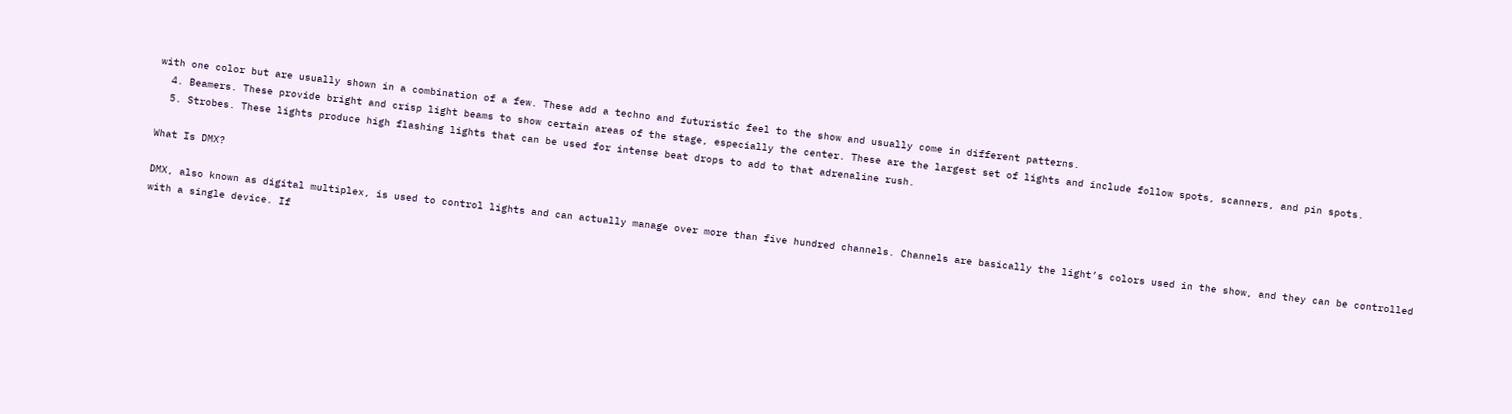with one color but are usually shown in a combination of a few. These add a techno and futuristic feel to the show and usually come in different patterns.
  4. Beamers. These provide bright and crisp light beams to show certain areas of the stage, especially the center. These are the largest set of lights and include follow spots, scanners, and pin spots.
  5. Strobes. These lights produce high flashing lights that can be used for intense beat drops to add to that adrenaline rush.

What Is DMX?

DMX, also known as digital multiplex, is used to control lights and can actually manage over more than five hundred channels. Channels are basically the light’s colors used in the show, and they can be controlled with a single device. If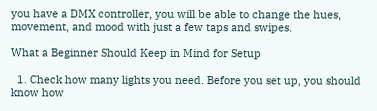you have a DMX controller, you will be able to change the hues, movement, and mood with just a few taps and swipes.

What a Beginner Should Keep in Mind for Setup

  1. Check how many lights you need. Before you set up, you should know how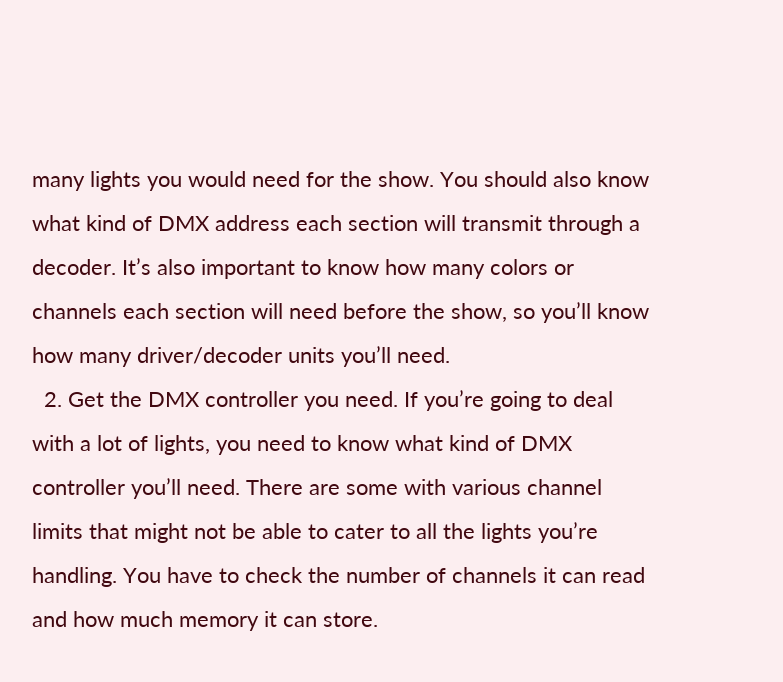many lights you would need for the show. You should also know what kind of DMX address each section will transmit through a decoder. It’s also important to know how many colors or channels each section will need before the show, so you’ll know how many driver/decoder units you’ll need.
  2. Get the DMX controller you need. If you’re going to deal with a lot of lights, you need to know what kind of DMX controller you’ll need. There are some with various channel limits that might not be able to cater to all the lights you’re handling. You have to check the number of channels it can read and how much memory it can store.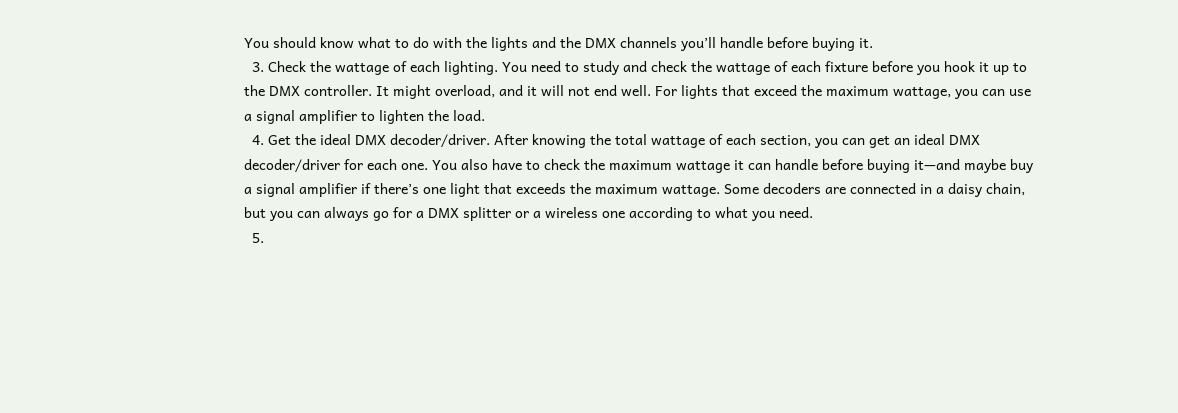You should know what to do with the lights and the DMX channels you’ll handle before buying it.
  3. Check the wattage of each lighting. You need to study and check the wattage of each fixture before you hook it up to the DMX controller. It might overload, and it will not end well. For lights that exceed the maximum wattage, you can use a signal amplifier to lighten the load.
  4. Get the ideal DMX decoder/driver. After knowing the total wattage of each section, you can get an ideal DMX decoder/driver for each one. You also have to check the maximum wattage it can handle before buying it—and maybe buy a signal amplifier if there’s one light that exceeds the maximum wattage. Some decoders are connected in a daisy chain, but you can always go for a DMX splitter or a wireless one according to what you need.
  5.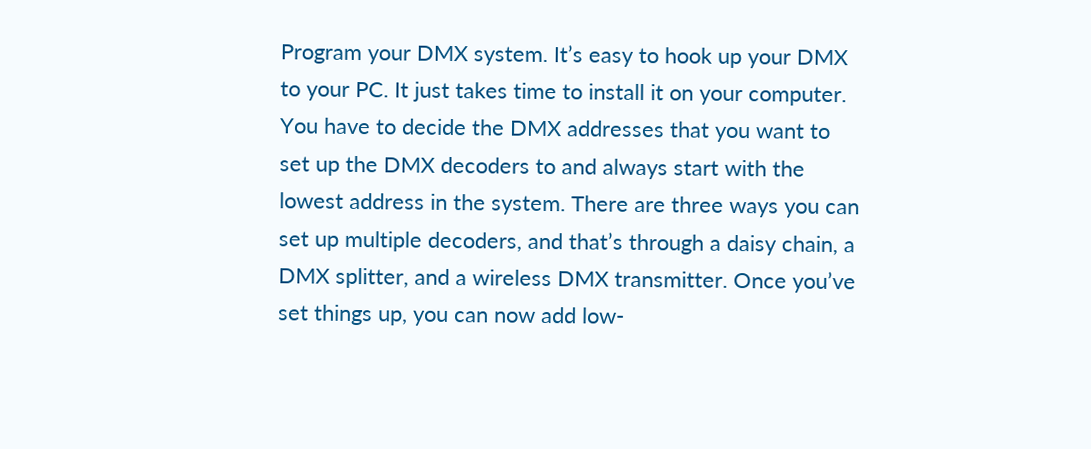Program your DMX system. It’s easy to hook up your DMX to your PC. It just takes time to install it on your computer. You have to decide the DMX addresses that you want to set up the DMX decoders to and always start with the lowest address in the system. There are three ways you can set up multiple decoders, and that’s through a daisy chain, a DMX splitter, and a wireless DMX transmitter. Once you’ve set things up, you can now add low-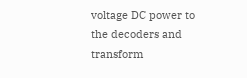voltage DC power to the decoders and transform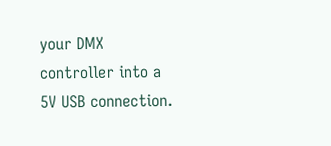your DMX controller into a 5V USB connection.